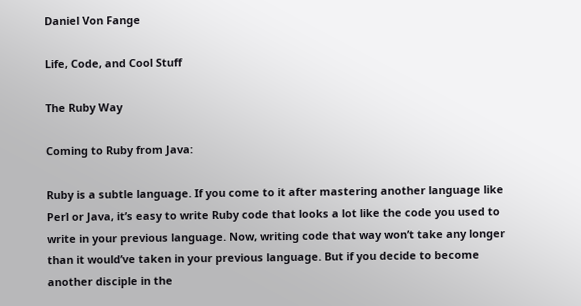Daniel Von Fange

Life, Code, and Cool Stuff

The Ruby Way

Coming to Ruby from Java:

Ruby is a subtle language. If you come to it after mastering another language like Perl or Java, it’s easy to write Ruby code that looks a lot like the code you used to write in your previous language. Now, writing code that way won’t take any longer than it would’ve taken in your previous language. But if you decide to become another disciple in the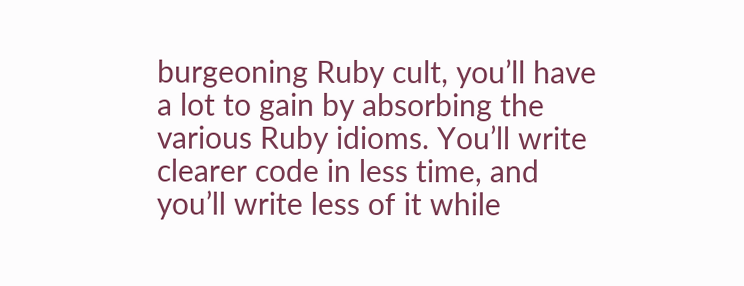burgeoning Ruby cult, you’ll have a lot to gain by absorbing the various Ruby idioms. You’ll write clearer code in less time, and you’ll write less of it while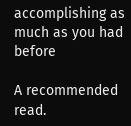accomplishing as much as you had before

A recommended read.